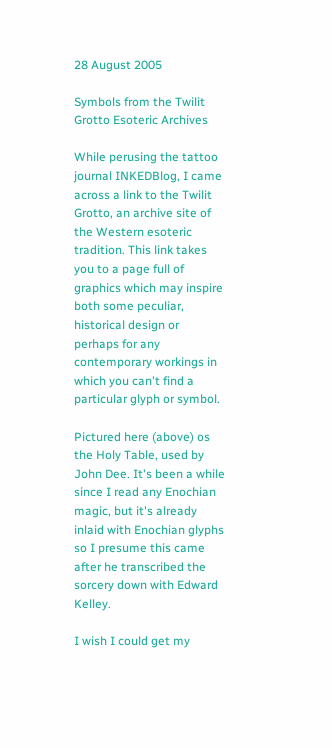28 August 2005

Symbols from the Twilit Grotto Esoteric Archives

While perusing the tattoo journal INKEDBlog, I came across a link to the Twilit Grotto, an archive site of the Western esoteric tradition. This link takes you to a page full of graphics which may inspire both some peculiar, historical design or perhaps for any contemporary workings in which you can't find a particular glyph or symbol.

Pictured here (above) os the Holy Table, used by John Dee. It's been a while since I read any Enochian magic, but it's already inlaid with Enochian glyphs so I presume this came after he transcribed the sorcery down with Edward Kelley.

I wish I could get my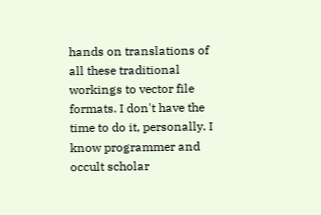hands on translations of all these traditional workings to vector file formats. I don't have the time to do it, personally. I know programmer and occult scholar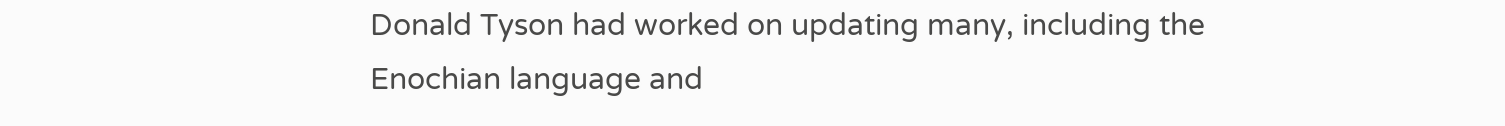Donald Tyson had worked on updating many, including the Enochian language and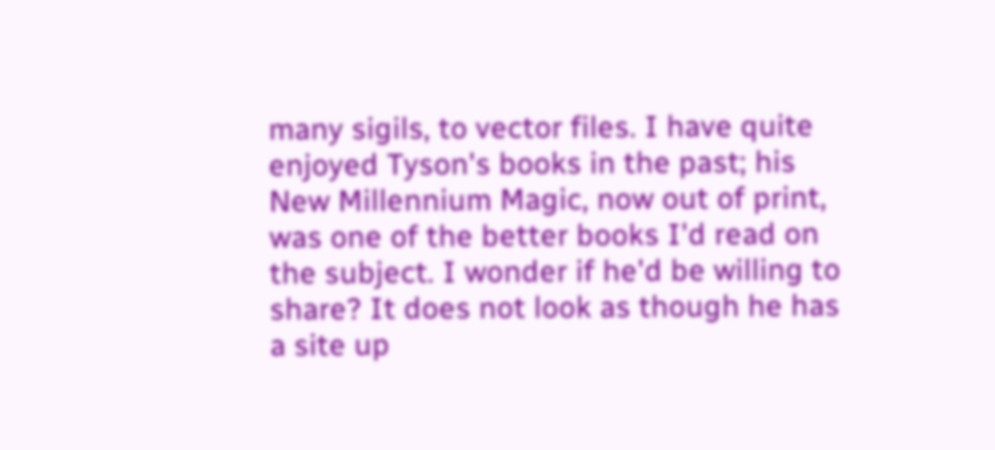many sigils, to vector files. I have quite enjoyed Tyson's books in the past; his New Millennium Magic, now out of print, was one of the better books I'd read on the subject. I wonder if he'd be willing to share? It does not look as though he has a site up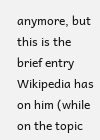anymore, but this is the brief entry Wikipedia has on him (while on the topic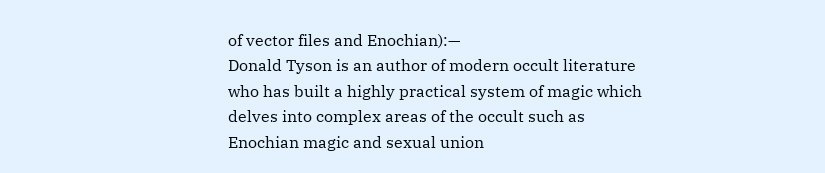of vector files and Enochian):—
Donald Tyson is an author of modern occult literature who has built a highly practical system of magic which delves into complex areas of the occult such as Enochian magic and sexual union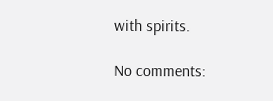with spirits.

No comments: